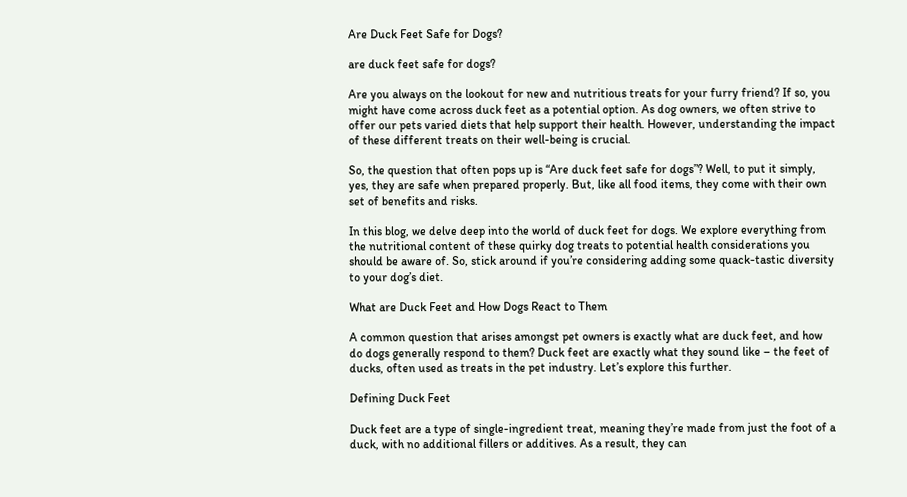Are Duck Feet Safe for Dogs?

are duck feet safe for dogs?

Are you always on the lookout for new and nutritious treats for your furry friend? If so, you might have come across duck feet as a potential option. As dog owners, we often strive to offer our pets varied diets that help support their health. However, understanding the impact of these different treats on their well-being is crucial.

So, the question that often pops up is “Are duck feet safe for dogs”? Well, to put it simply, yes, they are safe when prepared properly. But, like all food items, they come with their own set of benefits and risks.

In this blog, we delve deep into the world of duck feet for dogs. We explore everything from the nutritional content of these quirky dog treats to potential health considerations you should be aware of. So, stick around if you’re considering adding some quack-tastic diversity to your dog’s diet.

What are Duck Feet and How Dogs React to Them

A common question that arises amongst pet owners is exactly what are duck feet, and how do dogs generally respond to them? Duck feet are exactly what they sound like – the feet of ducks, often used as treats in the pet industry. Let’s explore this further.

Defining Duck Feet

Duck feet are a type of single-ingredient treat, meaning they’re made from just the foot of a duck, with no additional fillers or additives. As a result, they can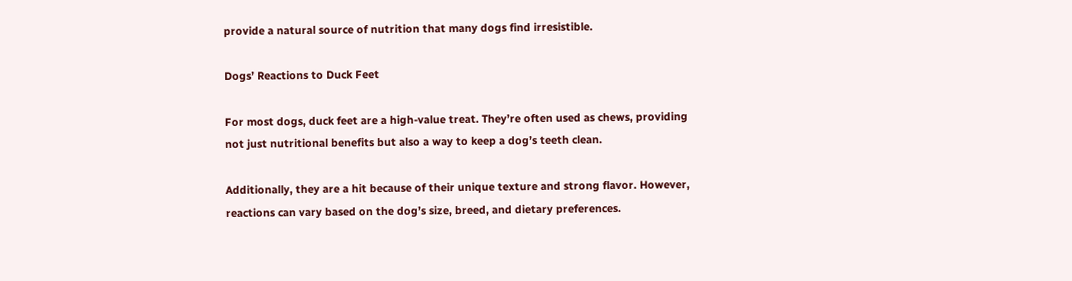provide a natural source of nutrition that many dogs find irresistible.

Dogs’ Reactions to Duck Feet

For most dogs, duck feet are a high-value treat. They’re often used as chews, providing not just nutritional benefits but also a way to keep a dog’s teeth clean.

Additionally, they are a hit because of their unique texture and strong flavor. However, reactions can vary based on the dog’s size, breed, and dietary preferences.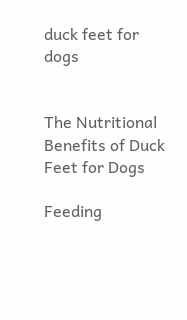duck feet for dogs


The Nutritional Benefits of Duck Feet for Dogs

Feeding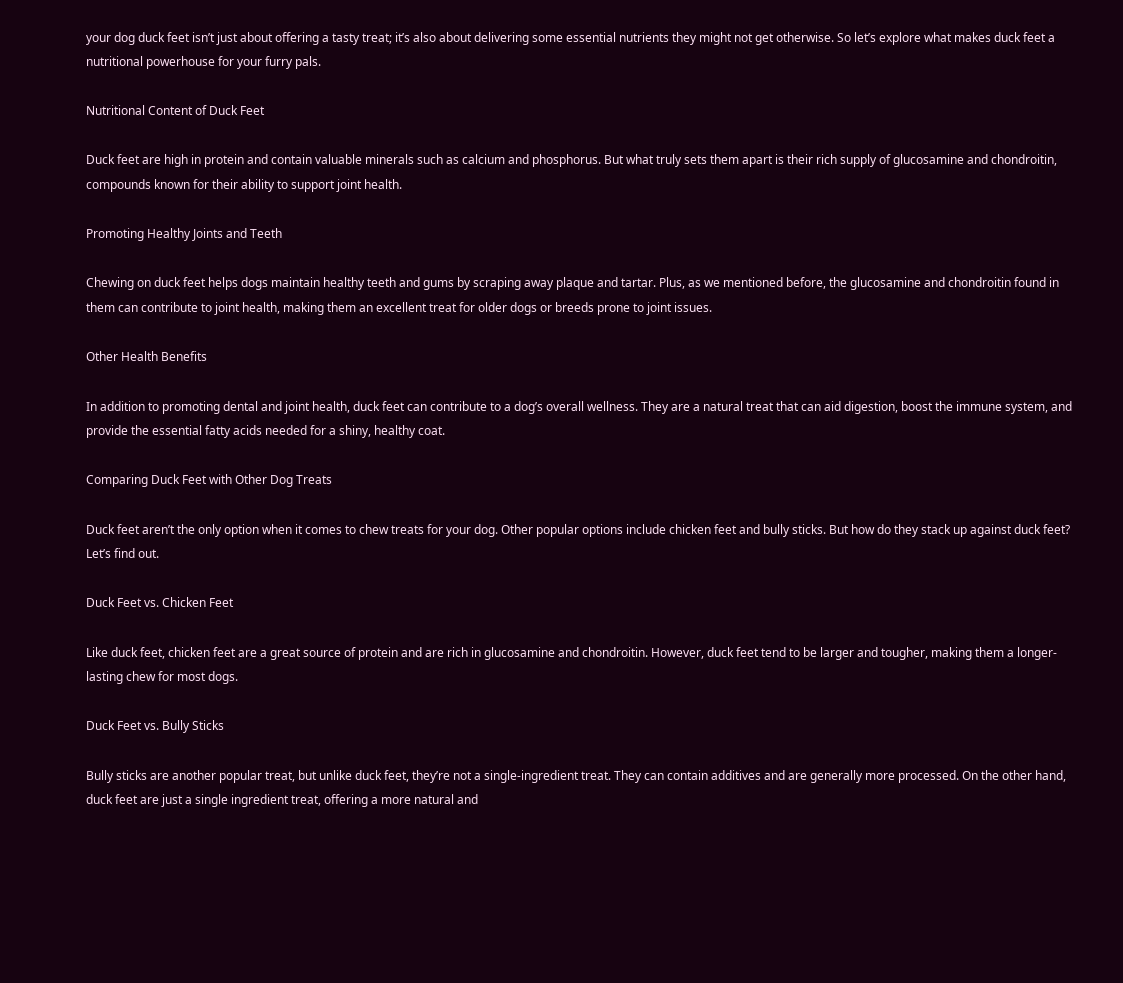your dog duck feet isn’t just about offering a tasty treat; it’s also about delivering some essential nutrients they might not get otherwise. So let’s explore what makes duck feet a nutritional powerhouse for your furry pals.

Nutritional Content of Duck Feet

Duck feet are high in protein and contain valuable minerals such as calcium and phosphorus. But what truly sets them apart is their rich supply of glucosamine and chondroitin, compounds known for their ability to support joint health.

Promoting Healthy Joints and Teeth

Chewing on duck feet helps dogs maintain healthy teeth and gums by scraping away plaque and tartar. Plus, as we mentioned before, the glucosamine and chondroitin found in them can contribute to joint health, making them an excellent treat for older dogs or breeds prone to joint issues.

Other Health Benefits

In addition to promoting dental and joint health, duck feet can contribute to a dog’s overall wellness. They are a natural treat that can aid digestion, boost the immune system, and provide the essential fatty acids needed for a shiny, healthy coat.

Comparing Duck Feet with Other Dog Treats

Duck feet aren’t the only option when it comes to chew treats for your dog. Other popular options include chicken feet and bully sticks. But how do they stack up against duck feet? Let’s find out.

Duck Feet vs. Chicken Feet

Like duck feet, chicken feet are a great source of protein and are rich in glucosamine and chondroitin. However, duck feet tend to be larger and tougher, making them a longer-lasting chew for most dogs.

Duck Feet vs. Bully Sticks

Bully sticks are another popular treat, but unlike duck feet, they’re not a single-ingredient treat. They can contain additives and are generally more processed. On the other hand, duck feet are just a single ingredient treat, offering a more natural and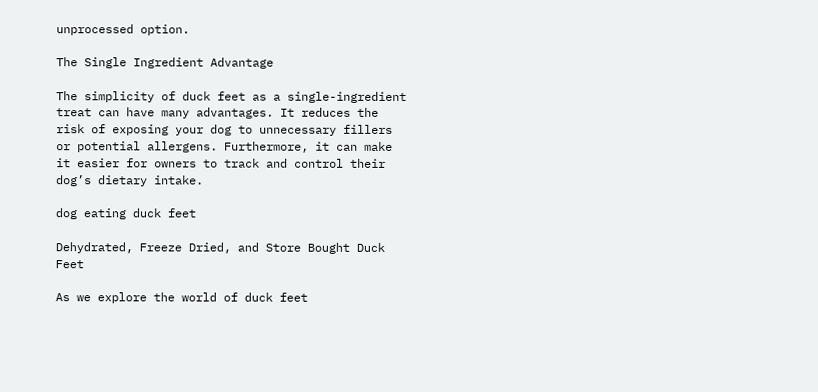unprocessed option.

The Single Ingredient Advantage

The simplicity of duck feet as a single-ingredient treat can have many advantages. It reduces the risk of exposing your dog to unnecessary fillers or potential allergens. Furthermore, it can make it easier for owners to track and control their dog’s dietary intake.

dog eating duck feet

Dehydrated, Freeze Dried, and Store Bought Duck Feet

As we explore the world of duck feet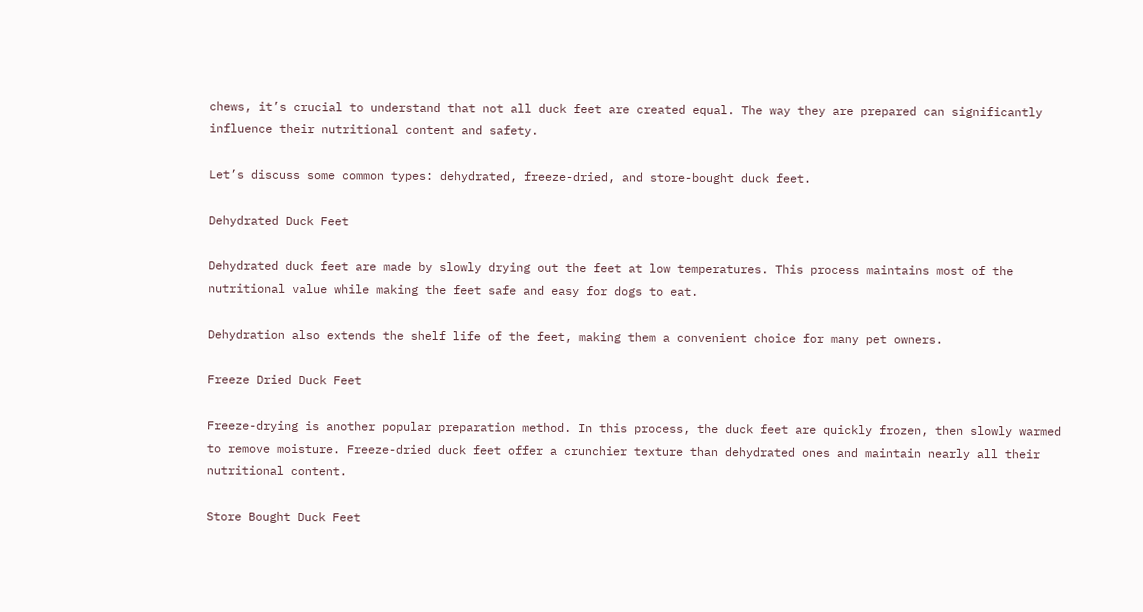chews, it’s crucial to understand that not all duck feet are created equal. The way they are prepared can significantly influence their nutritional content and safety.

Let’s discuss some common types: dehydrated, freeze-dried, and store-bought duck feet.

Dehydrated Duck Feet

Dehydrated duck feet are made by slowly drying out the feet at low temperatures. This process maintains most of the nutritional value while making the feet safe and easy for dogs to eat.

Dehydration also extends the shelf life of the feet, making them a convenient choice for many pet owners.

Freeze Dried Duck Feet

Freeze-drying is another popular preparation method. In this process, the duck feet are quickly frozen, then slowly warmed to remove moisture. Freeze-dried duck feet offer a crunchier texture than dehydrated ones and maintain nearly all their nutritional content.

Store Bought Duck Feet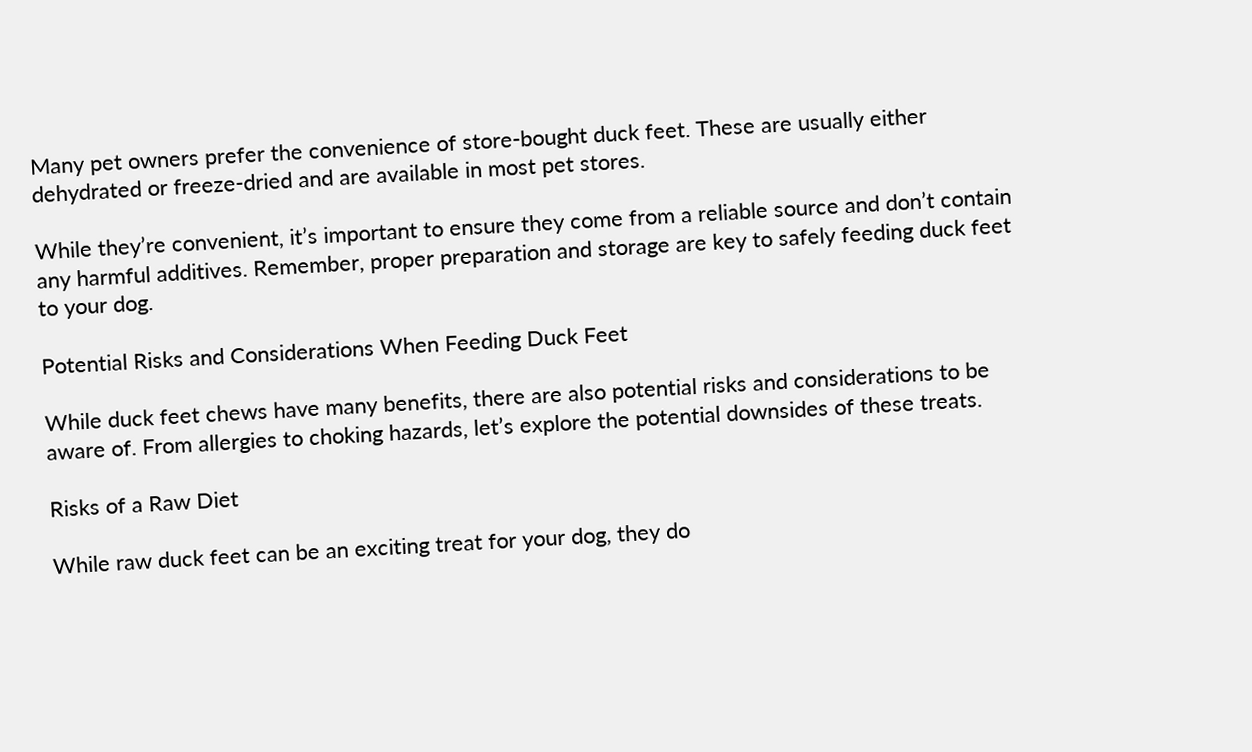Many pet owners prefer the convenience of store-bought duck feet. These are usually either dehydrated or freeze-dried and are available in most pet stores.

While they’re convenient, it’s important to ensure they come from a reliable source and don’t contain any harmful additives. Remember, proper preparation and storage are key to safely feeding duck feet to your dog.

Potential Risks and Considerations When Feeding Duck Feet

While duck feet chews have many benefits, there are also potential risks and considerations to be aware of. From allergies to choking hazards, let’s explore the potential downsides of these treats.

Risks of a Raw Diet

While raw duck feet can be an exciting treat for your dog, they do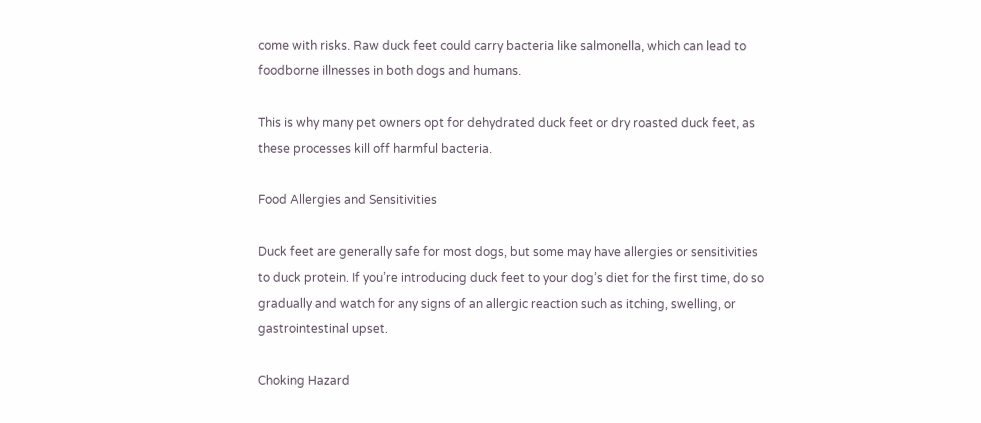come with risks. Raw duck feet could carry bacteria like salmonella, which can lead to foodborne illnesses in both dogs and humans.

This is why many pet owners opt for dehydrated duck feet or dry roasted duck feet, as these processes kill off harmful bacteria.

Food Allergies and Sensitivities

Duck feet are generally safe for most dogs, but some may have allergies or sensitivities to duck protein. If you’re introducing duck feet to your dog’s diet for the first time, do so gradually and watch for any signs of an allergic reaction such as itching, swelling, or gastrointestinal upset.

Choking Hazard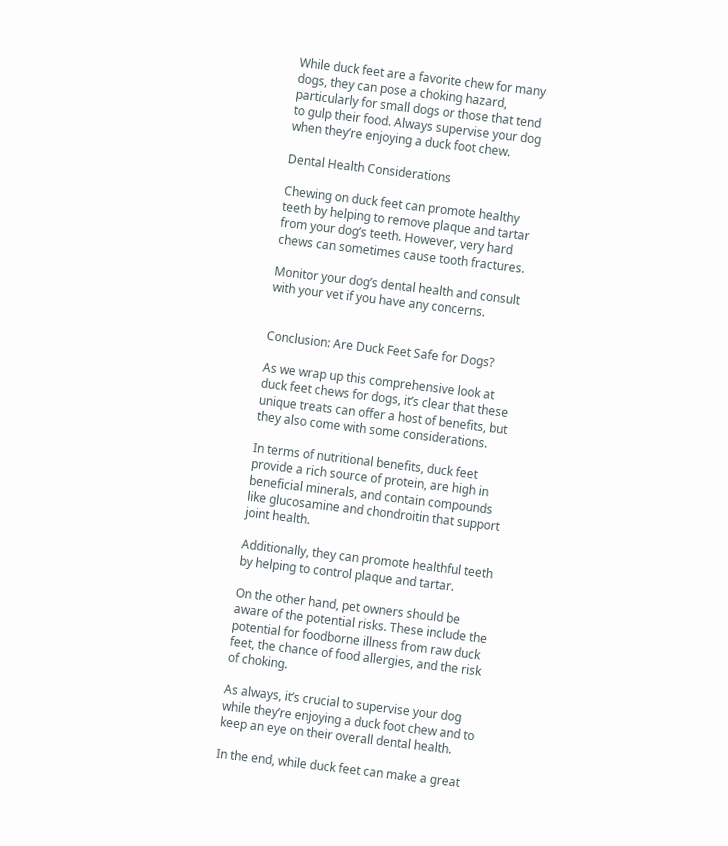While duck feet are a favorite chew for many dogs, they can pose a choking hazard, particularly for small dogs or those that tend to gulp their food. Always supervise your dog when they’re enjoying a duck foot chew.

Dental Health Considerations

Chewing on duck feet can promote healthy teeth by helping to remove plaque and tartar from your dog’s teeth. However, very hard chews can sometimes cause tooth fractures.

Monitor your dog’s dental health and consult with your vet if you have any concerns.


Conclusion: Are Duck Feet Safe for Dogs?

As we wrap up this comprehensive look at duck feet chews for dogs, it’s clear that these unique treats can offer a host of benefits, but they also come with some considerations.

In terms of nutritional benefits, duck feet provide a rich source of protein, are high in beneficial minerals, and contain compounds like glucosamine and chondroitin that support joint health.

Additionally, they can promote healthful teeth by helping to control plaque and tartar.

On the other hand, pet owners should be aware of the potential risks. These include the potential for foodborne illness from raw duck feet, the chance of food allergies, and the risk of choking.

As always, it’s crucial to supervise your dog while they’re enjoying a duck foot chew and to keep an eye on their overall dental health.

In the end, while duck feet can make a great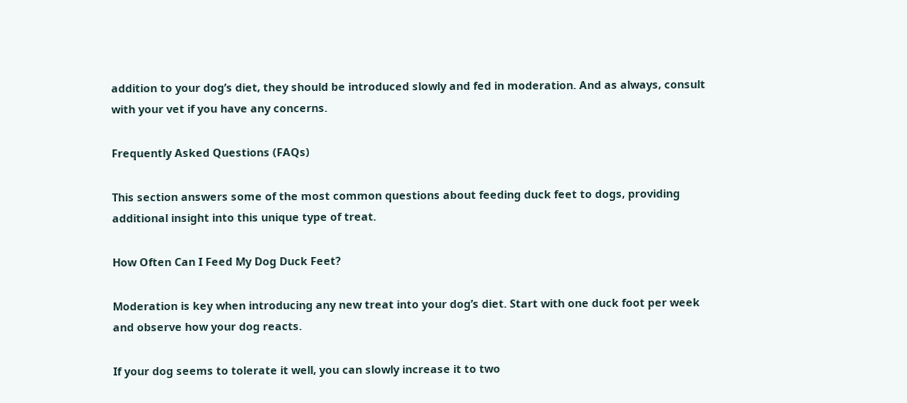addition to your dog’s diet, they should be introduced slowly and fed in moderation. And as always, consult with your vet if you have any concerns.

Frequently Asked Questions (FAQs)

This section answers some of the most common questions about feeding duck feet to dogs, providing additional insight into this unique type of treat.

How Often Can I Feed My Dog Duck Feet?

Moderation is key when introducing any new treat into your dog’s diet. Start with one duck foot per week and observe how your dog reacts.

If your dog seems to tolerate it well, you can slowly increase it to two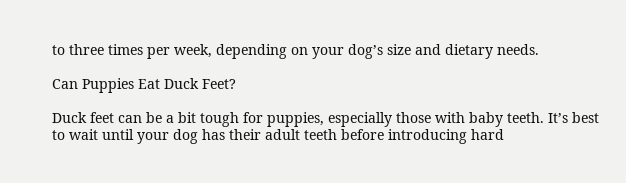to three times per week, depending on your dog’s size and dietary needs.

Can Puppies Eat Duck Feet?

Duck feet can be a bit tough for puppies, especially those with baby teeth. It’s best to wait until your dog has their adult teeth before introducing hard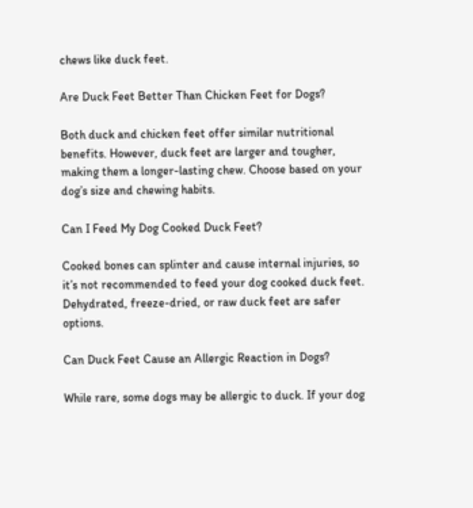chews like duck feet.

Are Duck Feet Better Than Chicken Feet for Dogs?

Both duck and chicken feet offer similar nutritional benefits. However, duck feet are larger and tougher, making them a longer-lasting chew. Choose based on your dog’s size and chewing habits.

Can I Feed My Dog Cooked Duck Feet?

Cooked bones can splinter and cause internal injuries, so it’s not recommended to feed your dog cooked duck feet. Dehydrated, freeze-dried, or raw duck feet are safer options.

Can Duck Feet Cause an Allergic Reaction in Dogs?

While rare, some dogs may be allergic to duck. If your dog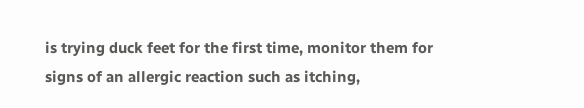is trying duck feet for the first time, monitor them for signs of an allergic reaction such as itching,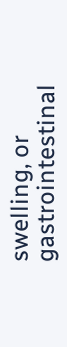swelling, or gastrointestinal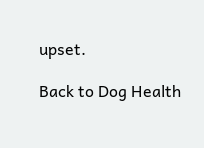upset.

Back to Dog Health